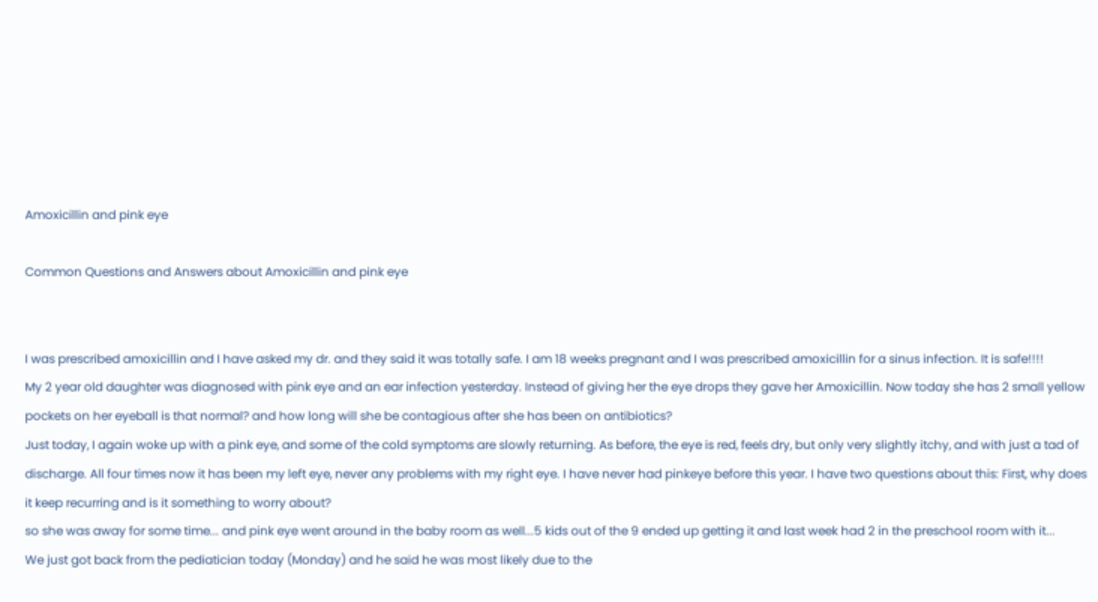Amoxicillin and pink eye

Common Questions and Answers about Amoxicillin and pink eye


I was prescribed amoxicillin and I have asked my dr. and they said it was totally safe. I am 18 weeks pregnant and I was prescribed amoxicillin for a sinus infection. It is safe!!!!
My 2 year old daughter was diagnosed with pink eye and an ear infection yesterday. Instead of giving her the eye drops they gave her Amoxicillin. Now today she has 2 small yellow pockets on her eyeball is that normal? and how long will she be contagious after she has been on antibiotics?
Just today, I again woke up with a pink eye, and some of the cold symptoms are slowly returning. As before, the eye is red, feels dry, but only very slightly itchy, and with just a tad of discharge. All four times now it has been my left eye, never any problems with my right eye. I have never had pinkeye before this year. I have two questions about this: First, why does it keep recurring and is it something to worry about?
so she was away for some time... and pink eye went around in the baby room as well...5 kids out of the 9 ended up getting it and last week had 2 in the preschool room with it...
We just got back from the pediatician today (Monday) and he said he was most likely due to the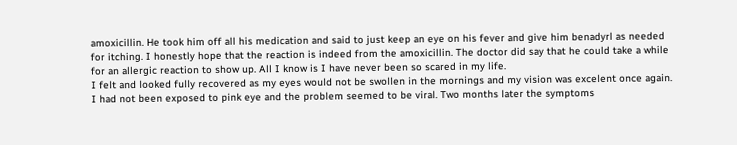amoxicillin. He took him off all his medication and said to just keep an eye on his fever and give him benadyrl as needed for itching. I honestly hope that the reaction is indeed from the amoxicillin. The doctor did say that he could take a while for an allergic reaction to show up. All I know is I have never been so scared in my life.
I felt and looked fully recovered as my eyes would not be swollen in the mornings and my vision was excelent once again. I had not been exposed to pink eye and the problem seemed to be viral. Two months later the symptoms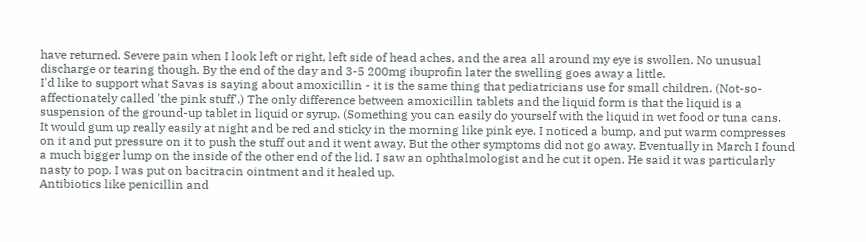have returned. Severe pain when I look left or right, left side of head aches, and the area all around my eye is swollen. No unusual discharge or tearing though. By the end of the day and 3-5 200mg ibuprofin later the swelling goes away a little.
I'd like to support what Savas is saying about amoxicillin - it is the same thing that pediatricians use for small children. (Not-so-affectionately called 'the pink stuff'.) The only difference between amoxicillin tablets and the liquid form is that the liquid is a suspension of the ground-up tablet in liquid or syrup. (Something you can easily do yourself with the liquid in wet food or tuna cans.
It would gum up really easily at night and be red and sticky in the morning like pink eye. I noticed a bump, and put warm compresses on it and put pressure on it to push the stuff out and it went away. But the other symptoms did not go away. Eventually in March I found a much bigger lump on the inside of the other end of the lid. I saw an ophthalmologist and he cut it open. He said it was particularly nasty to pop. I was put on bacitracin ointment and it healed up.
Antibiotics like penicillin and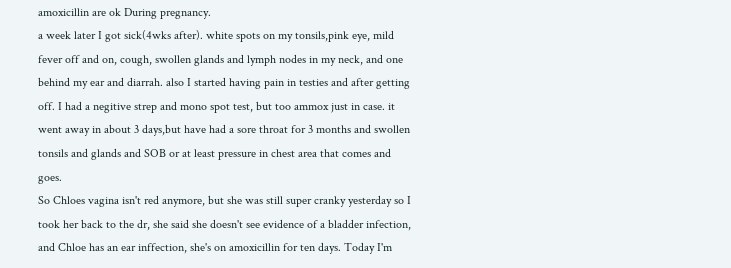amoxicillin are ok During pregnancy.
a week later I got sick(4wks after). white spots on my tonsils,pink eye, mild fever off and on, cough, swollen glands and lymph nodes in my neck, and one behind my ear and diarrah. also I started having pain in testies and after getting off. I had a negitive strep and mono spot test, but too ammox just in case. it went away in about 3 days,but have had a sore throat for 3 months and swollen tonsils and glands and SOB or at least pressure in chest area that comes and goes.
So Chloes vagina isn't red anymore, but she was still super cranky yesterday so I took her back to the dr, she said she doesn't see evidence of a bladder infection, and Chloe has an ear inffection, she's on amoxicillin for ten days. Today I'm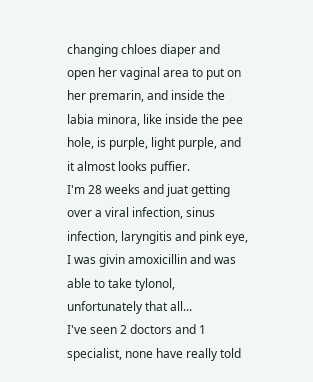changing chloes diaper and open her vaginal area to put on her premarin, and inside the labia minora, like inside the pee hole, is purple, light purple, and it almost looks puffier.
I'm 28 weeks and juat getting over a viral infection, sinus infection, laryngitis and pink eye, I was givin amoxicillin and was able to take tylonol, unfortunately that all...
I've seen 2 doctors and 1 specialist, none have really told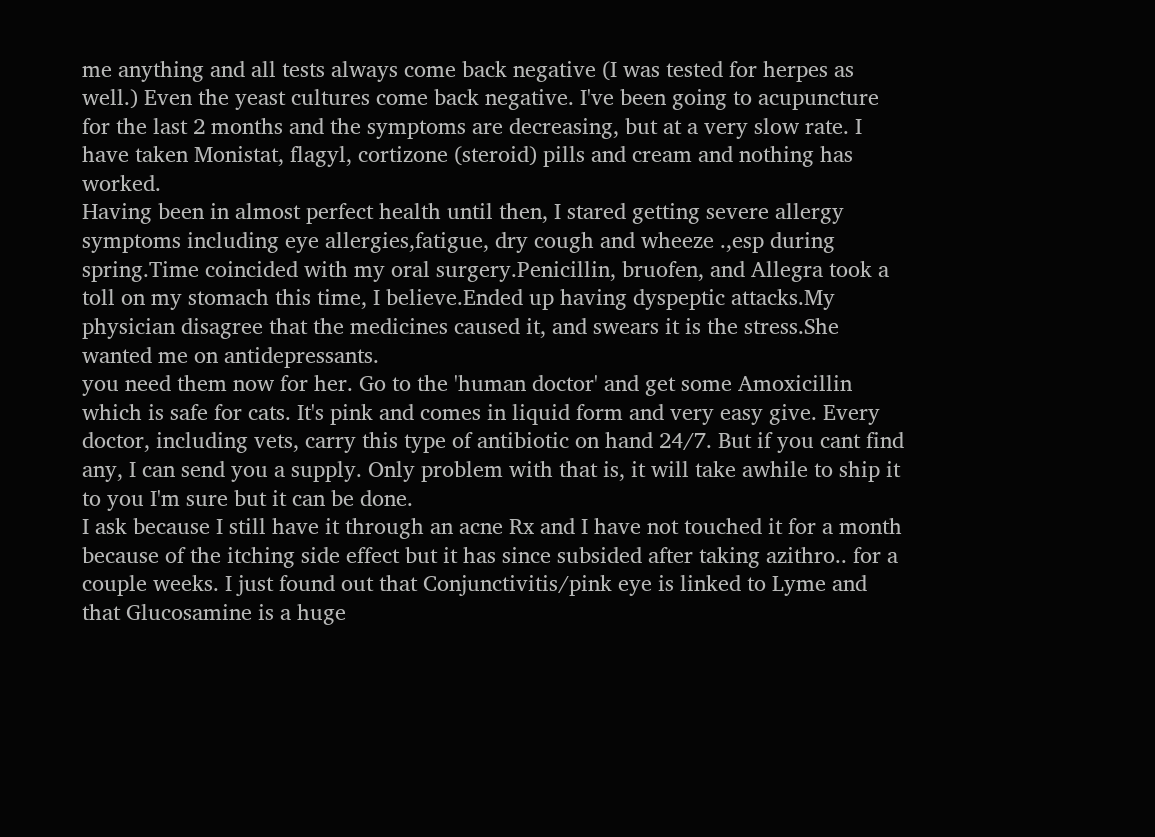me anything and all tests always come back negative (I was tested for herpes as well.) Even the yeast cultures come back negative. I've been going to acupuncture for the last 2 months and the symptoms are decreasing, but at a very slow rate. I have taken Monistat, flagyl, cortizone (steroid) pills and cream and nothing has worked.
Having been in almost perfect health until then, I stared getting severe allergy symptoms including eye allergies,fatigue, dry cough and wheeze .,esp during spring.Time coincided with my oral surgery.Penicillin, bruofen, and Allegra took a toll on my stomach this time, I believe.Ended up having dyspeptic attacks.My physician disagree that the medicines caused it, and swears it is the stress.She wanted me on antidepressants.
you need them now for her. Go to the 'human doctor' and get some Amoxicillin which is safe for cats. It's pink and comes in liquid form and very easy give. Every doctor, including vets, carry this type of antibiotic on hand 24/7. But if you cant find any, I can send you a supply. Only problem with that is, it will take awhile to ship it to you I'm sure but it can be done.
I ask because I still have it through an acne Rx and I have not touched it for a month because of the itching side effect but it has since subsided after taking azithro.. for a couple weeks. I just found out that Conjunctivitis/pink eye is linked to Lyme and that Glucosamine is a huge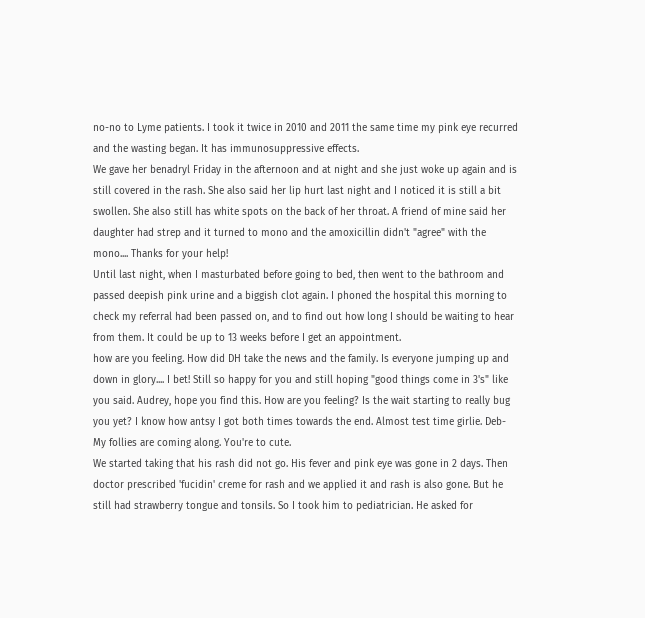no-no to Lyme patients. I took it twice in 2010 and 2011 the same time my pink eye recurred and the wasting began. It has immunosuppressive effects.
We gave her benadryl Friday in the afternoon and at night and she just woke up again and is still covered in the rash. She also said her lip hurt last night and I noticed it is still a bit swollen. She also still has white spots on the back of her throat. A friend of mine said her daughter had strep and it turned to mono and the amoxicillin didn't "agree" with the mono.... Thanks for your help!
Until last night, when I masturbated before going to bed, then went to the bathroom and passed deepish pink urine and a biggish clot again. I phoned the hospital this morning to check my referral had been passed on, and to find out how long I should be waiting to hear from them. It could be up to 13 weeks before I get an appointment.
how are you feeling. How did DH take the news and the family. Is everyone jumping up and down in glory.... I bet! Still so happy for you and still hoping "good things come in 3's" like you said. Audrey, hope you find this. How are you feeling? Is the wait starting to really bug you yet? I know how antsy I got both times towards the end. Almost test time girlie. Deb- My follies are coming along. You're to cute.
We started taking that his rash did not go. His fever and pink eye was gone in 2 days. Then doctor prescribed 'fucidin' creme for rash and we applied it and rash is also gone. But he still had strawberry tongue and tonsils. So I took him to pediatrician. He asked for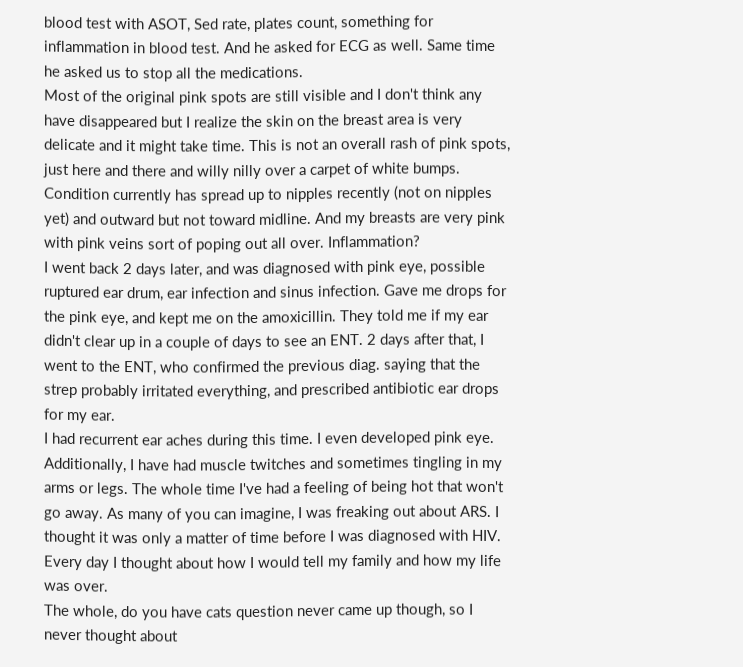blood test with ASOT, Sed rate, plates count, something for inflammation in blood test. And he asked for ECG as well. Same time he asked us to stop all the medications.
Most of the original pink spots are still visible and I don't think any have disappeared but I realize the skin on the breast area is very delicate and it might take time. This is not an overall rash of pink spots, just here and there and willy nilly over a carpet of white bumps. Condition currently has spread up to nipples recently (not on nipples yet) and outward but not toward midline. And my breasts are very pink with pink veins sort of poping out all over. Inflammation?
I went back 2 days later, and was diagnosed with pink eye, possible ruptured ear drum, ear infection and sinus infection. Gave me drops for the pink eye, and kept me on the amoxicillin. They told me if my ear didn't clear up in a couple of days to see an ENT. 2 days after that, I went to the ENT, who confirmed the previous diag. saying that the strep probably irritated everything, and prescribed antibiotic ear drops for my ear.
I had recurrent ear aches during this time. I even developed pink eye. Additionally, I have had muscle twitches and sometimes tingling in my arms or legs. The whole time I've had a feeling of being hot that won't go away. As many of you can imagine, I was freaking out about ARS. I thought it was only a matter of time before I was diagnosed with HIV. Every day I thought about how I would tell my family and how my life was over.
The whole, do you have cats question never came up though, so I never thought about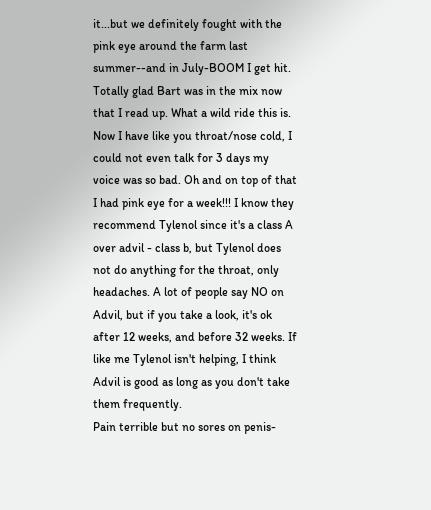it...but we definitely fought with the pink eye around the farm last summer--and in July-BOOM I get hit. Totally glad Bart was in the mix now that I read up. What a wild ride this is.
Now I have like you throat/nose cold, I could not even talk for 3 days my voice was so bad. Oh and on top of that I had pink eye for a week!!! I know they recommend Tylenol since it's a class A over advil - class b, but Tylenol does not do anything for the throat, only headaches. A lot of people say NO on Advil, but if you take a look, it's ok after 12 weeks, and before 32 weeks. If like me Tylenol isn't helping, I think Advil is good as long as you don't take them frequently.
Pain terrible but no sores on penis-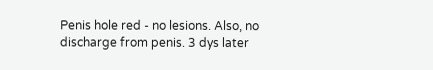Penis hole red - no lesions. Also, no discharge from penis. 3 dys later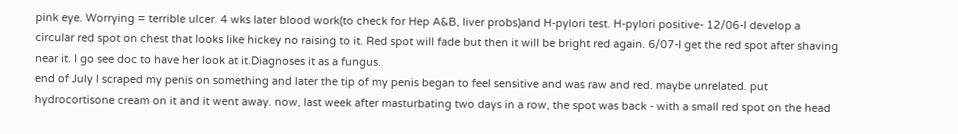pink eye. Worrying = terrible ulcer. 4 wks later blood work(to check for Hep A&B, liver probs)and H-pylori test. H-pylori positive- 12/06-I develop a circular red spot on chest that looks like hickey no raising to it. Red spot will fade but then it will be bright red again. 6/07-I get the red spot after shaving near it. I go see doc to have her look at it.Diagnoses it as a fungus.
end of July I scraped my penis on something and later the tip of my penis began to feel sensitive and was raw and red. maybe unrelated. put hydrocortisone cream on it and it went away. now, last week after masturbating two days in a row, the spot was back - with a small red spot on the head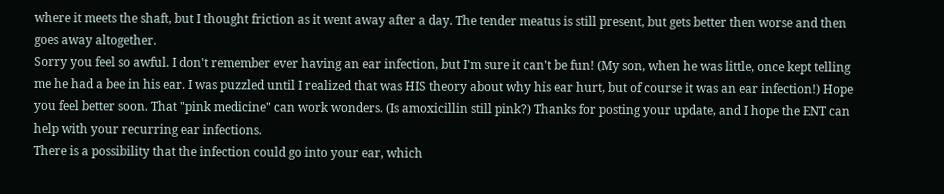where it meets the shaft, but I thought friction as it went away after a day. The tender meatus is still present, but gets better then worse and then goes away altogether.
Sorry you feel so awful. I don't remember ever having an ear infection, but I'm sure it can't be fun! (My son, when he was little, once kept telling me he had a bee in his ear. I was puzzled until I realized that was HIS theory about why his ear hurt, but of course it was an ear infection!) Hope you feel better soon. That "pink medicine" can work wonders. (Is amoxicillin still pink?) Thanks for posting your update, and I hope the ENT can help with your recurring ear infections.
There is a possibility that the infection could go into your ear, which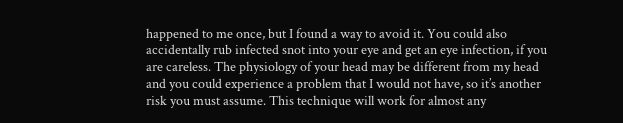happened to me once, but I found a way to avoid it. You could also accidentally rub infected snot into your eye and get an eye infection, if you are careless. The physiology of your head may be different from my head and you could experience a problem that I would not have, so it’s another risk you must assume. This technique will work for almost any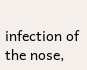infection of the nose,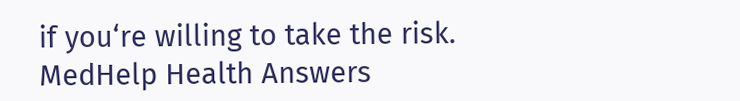if you‘re willing to take the risk.
MedHelp Health Answers